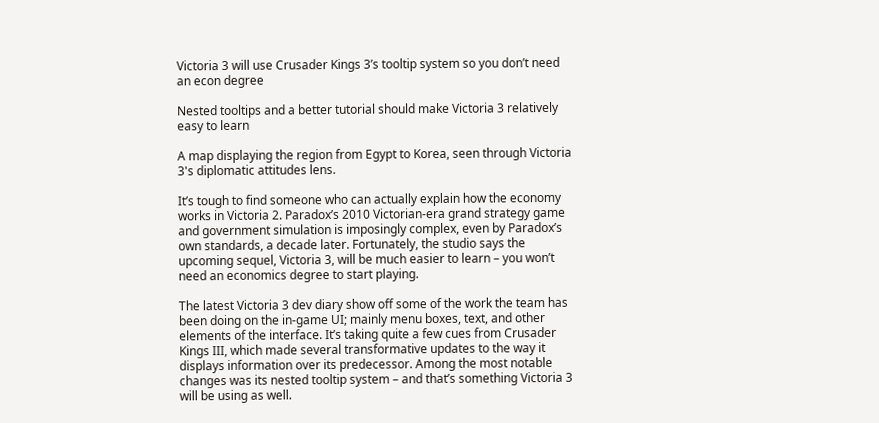Victoria 3 will use Crusader Kings 3’s tooltip system so you don’t need an econ degree

Nested tooltips and a better tutorial should make Victoria 3 relatively easy to learn

A map displaying the region from Egypt to Korea, seen through Victoria 3's diplomatic attitudes lens.

It’s tough to find someone who can actually explain how the economy works in Victoria 2. Paradox’s 2010 Victorian-era grand strategy game and government simulation is imposingly complex, even by Paradox’s own standards, a decade later. Fortunately, the studio says the upcoming sequel, Victoria 3, will be much easier to learn – you won’t need an economics degree to start playing.

The latest Victoria 3 dev diary show off some of the work the team has been doing on the in-game UI; mainly menu boxes, text, and other elements of the interface. It’s taking quite a few cues from Crusader Kings III, which made several transformative updates to the way it displays information over its predecessor. Among the most notable changes was its nested tooltip system – and that’s something Victoria 3 will be using as well.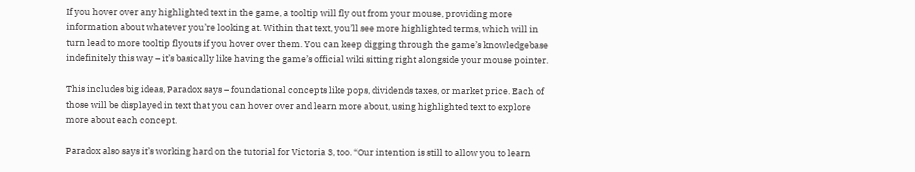If you hover over any highlighted text in the game, a tooltip will fly out from your mouse, providing more information about whatever you’re looking at. Within that text, you’ll see more highlighted terms, which will in turn lead to more tooltip flyouts if you hover over them. You can keep digging through the game’s knowledgebase indefinitely this way – it’s basically like having the game’s official wiki sitting right alongside your mouse pointer.

This includes big ideas, Paradox says – foundational concepts like pops, dividends taxes, or market price. Each of those will be displayed in text that you can hover over and learn more about, using highlighted text to explore more about each concept.

Paradox also says it’s working hard on the tutorial for Victoria 3, too. “Our intention is still to allow you to learn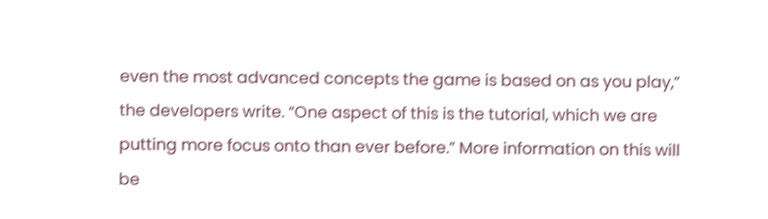even the most advanced concepts the game is based on as you play,” the developers write. “One aspect of this is the tutorial, which we are putting more focus onto than ever before.” More information on this will be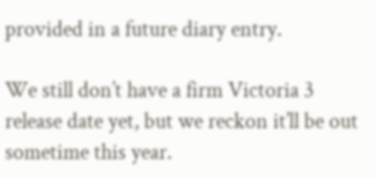provided in a future diary entry.

We still don’t have a firm Victoria 3 release date yet, but we reckon it’ll be out sometime this year.